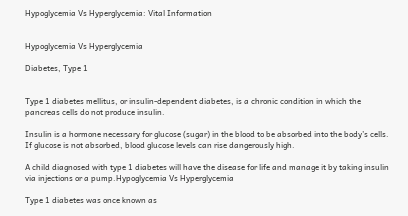Hypoglycemia Vs Hyperglycemia: Vital Information


Hypoglycemia Vs Hyperglycemia

Diabetes, Type 1


Type 1 diabetes mellitus, or insulin-dependent diabetes, is a chronic condition in which the pancreas cells do not produce insulin.

Insulin is a hormone necessary for glucose (sugar) in the blood to be absorbed into the body’s cells. If glucose is not absorbed, blood glucose levels can rise dangerously high.

A child diagnosed with type 1 diabetes will have the disease for life and manage it by taking insulin via injections or a pump.Hypoglycemia Vs Hyperglycemia

Type 1 diabetes was once known as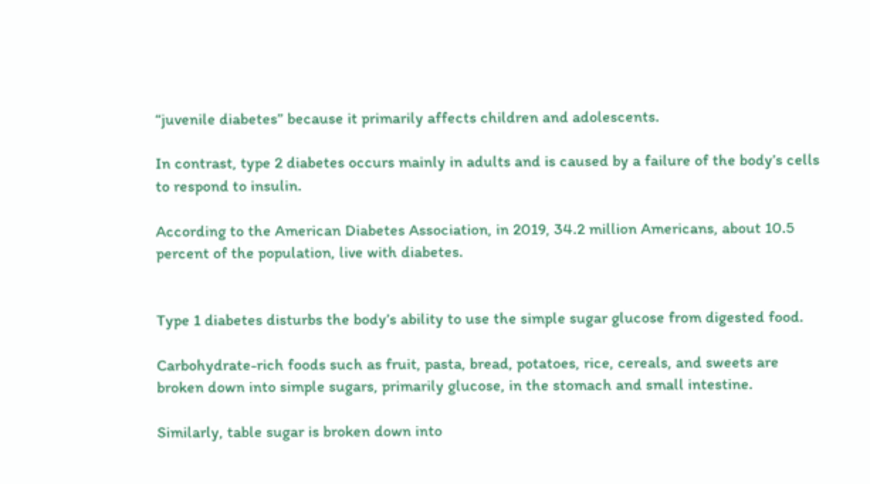“juvenile diabetes” because it primarily affects children and adolescents.

In contrast, type 2 diabetes occurs mainly in adults and is caused by a failure of the body’s cells to respond to insulin.

According to the American Diabetes Association, in 2019, 34.2 million Americans, about 10.5 percent of the population, live with diabetes.


Type 1 diabetes disturbs the body’s ability to use the simple sugar glucose from digested food.

Carbohydrate-rich foods such as fruit, pasta, bread, potatoes, rice, cereals, and sweets are broken down into simple sugars, primarily glucose, in the stomach and small intestine.

Similarly, table sugar is broken down into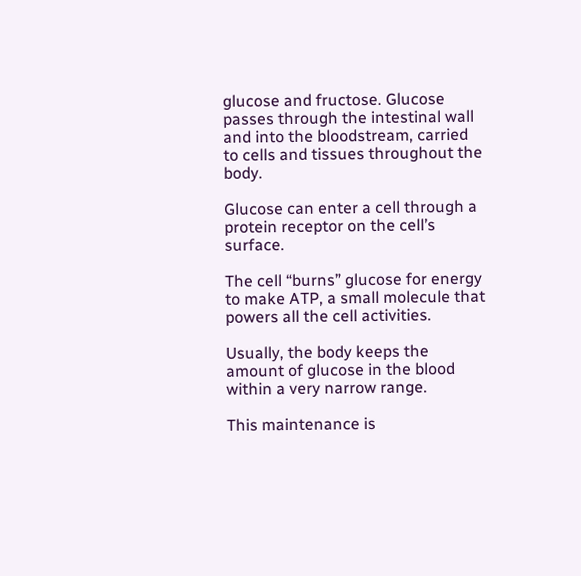glucose and fructose. Glucose passes through the intestinal wall and into the bloodstream, carried to cells and tissues throughout the body.

Glucose can enter a cell through a protein receptor on the cell’s surface.

The cell “burns” glucose for energy to make ATP, a small molecule that powers all the cell activities.

Usually, the body keeps the amount of glucose in the blood within a very narrow range.

This maintenance is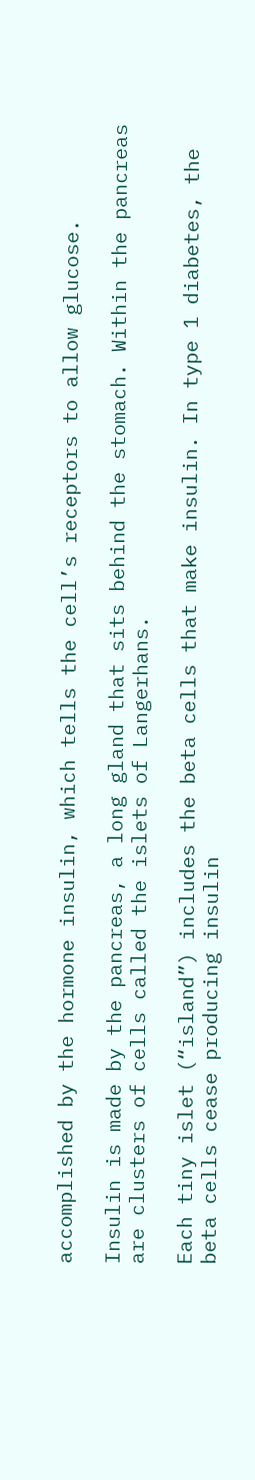accomplished by the hormone insulin, which tells the cell’s receptors to allow glucose.

Insulin is made by the pancreas, a long gland that sits behind the stomach. Within the pancreas are clusters of cells called the islets of Langerhans.

Each tiny islet (“island”) includes the beta cells that make insulin. In type 1 diabetes, the beta cells cease producing insulin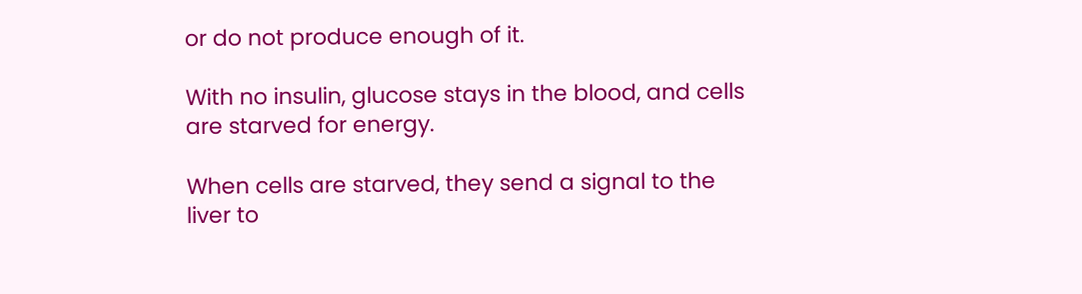or do not produce enough of it.

With no insulin, glucose stays in the blood, and cells are starved for energy.

When cells are starved, they send a signal to the liver to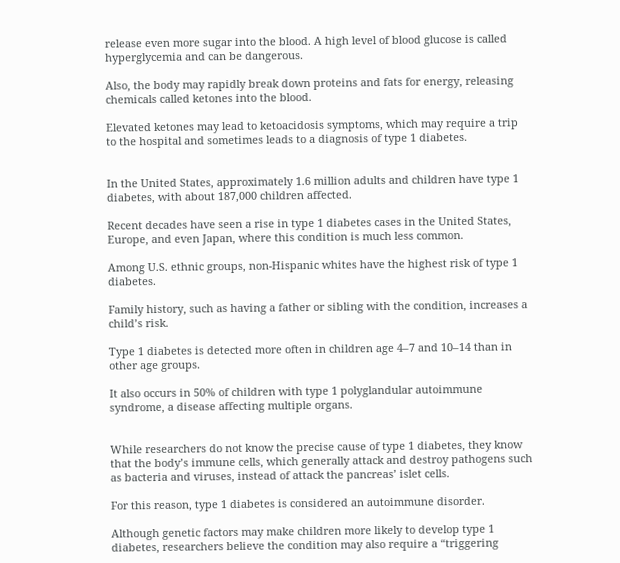release even more sugar into the blood. A high level of blood glucose is called hyperglycemia and can be dangerous.

Also, the body may rapidly break down proteins and fats for energy, releasing chemicals called ketones into the blood.

Elevated ketones may lead to ketoacidosis symptoms, which may require a trip to the hospital and sometimes leads to a diagnosis of type 1 diabetes.


In the United States, approximately 1.6 million adults and children have type 1 diabetes, with about 187,000 children affected.

Recent decades have seen a rise in type 1 diabetes cases in the United States, Europe, and even Japan, where this condition is much less common.

Among U.S. ethnic groups, non-Hispanic whites have the highest risk of type 1 diabetes.

Family history, such as having a father or sibling with the condition, increases a child’s risk.

Type 1 diabetes is detected more often in children age 4–7 and 10–14 than in other age groups.

It also occurs in 50% of children with type 1 polyglandular autoimmune syndrome, a disease affecting multiple organs.


While researchers do not know the precise cause of type 1 diabetes, they know that the body’s immune cells, which generally attack and destroy pathogens such as bacteria and viruses, instead of attack the pancreas’ islet cells.

For this reason, type 1 diabetes is considered an autoimmune disorder.

Although genetic factors may make children more likely to develop type 1 diabetes, researchers believe the condition may also require a “triggering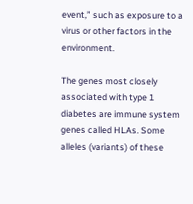event,” such as exposure to a virus or other factors in the environment.

The genes most closely associated with type 1 diabetes are immune system genes called HLAs. Some alleles (variants) of these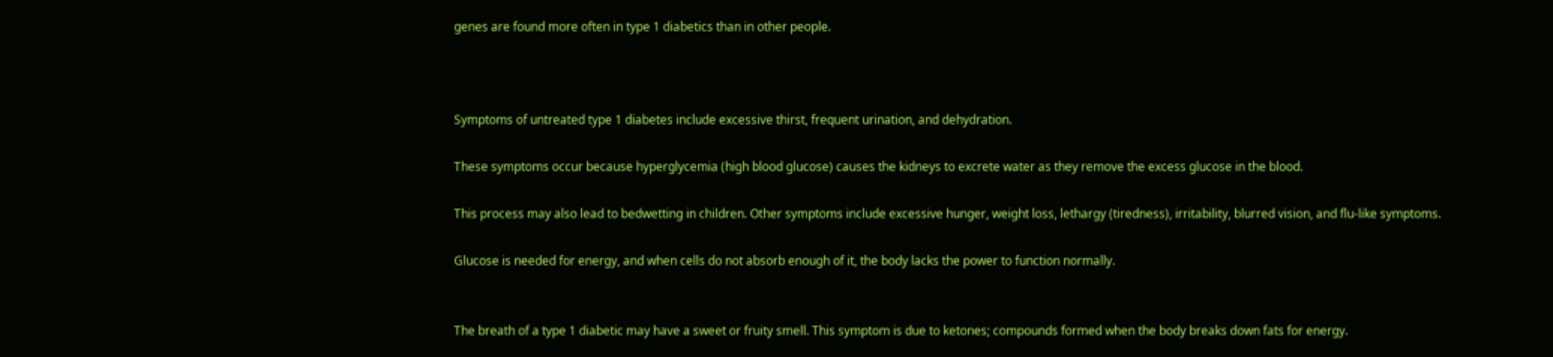genes are found more often in type 1 diabetics than in other people.



Symptoms of untreated type 1 diabetes include excessive thirst, frequent urination, and dehydration.

These symptoms occur because hyperglycemia (high blood glucose) causes the kidneys to excrete water as they remove the excess glucose in the blood.

This process may also lead to bedwetting in children. Other symptoms include excessive hunger, weight loss, lethargy (tiredness), irritability, blurred vision, and flu-like symptoms.

Glucose is needed for energy, and when cells do not absorb enough of it, the body lacks the power to function normally.


The breath of a type 1 diabetic may have a sweet or fruity smell. This symptom is due to ketones; compounds formed when the body breaks down fats for energy.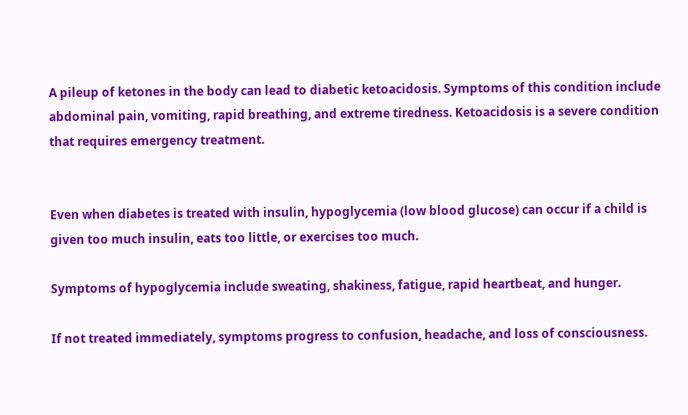A pileup of ketones in the body can lead to diabetic ketoacidosis. Symptoms of this condition include abdominal pain, vomiting, rapid breathing, and extreme tiredness. Ketoacidosis is a severe condition that requires emergency treatment.


Even when diabetes is treated with insulin, hypoglycemia (low blood glucose) can occur if a child is given too much insulin, eats too little, or exercises too much.

Symptoms of hypoglycemia include sweating, shakiness, fatigue, rapid heartbeat, and hunger.

If not treated immediately, symptoms progress to confusion, headache, and loss of consciousness.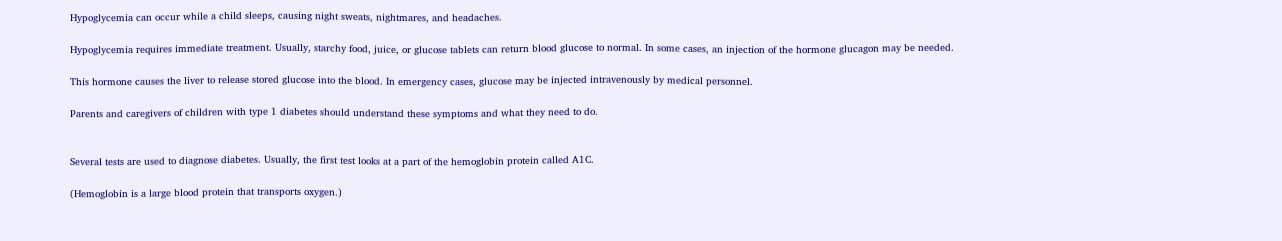Hypoglycemia can occur while a child sleeps, causing night sweats, nightmares, and headaches.

Hypoglycemia requires immediate treatment. Usually, starchy food, juice, or glucose tablets can return blood glucose to normal. In some cases, an injection of the hormone glucagon may be needed.

This hormone causes the liver to release stored glucose into the blood. In emergency cases, glucose may be injected intravenously by medical personnel.

Parents and caregivers of children with type 1 diabetes should understand these symptoms and what they need to do.


Several tests are used to diagnose diabetes. Usually, the first test looks at a part of the hemoglobin protein called A1C.

(Hemoglobin is a large blood protein that transports oxygen.)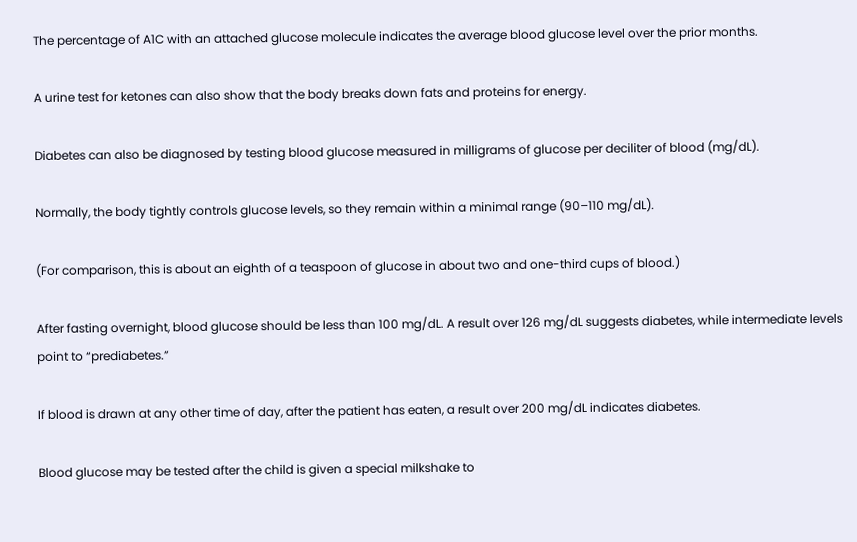The percentage of A1C with an attached glucose molecule indicates the average blood glucose level over the prior months.

A urine test for ketones can also show that the body breaks down fats and proteins for energy.

Diabetes can also be diagnosed by testing blood glucose measured in milligrams of glucose per deciliter of blood (mg/dL).

Normally, the body tightly controls glucose levels, so they remain within a minimal range (90–110 mg/dL).

(For comparison, this is about an eighth of a teaspoon of glucose in about two and one-third cups of blood.)

After fasting overnight, blood glucose should be less than 100 mg/dL. A result over 126 mg/dL suggests diabetes, while intermediate levels point to “prediabetes.”

If blood is drawn at any other time of day, after the patient has eaten, a result over 200 mg/dL indicates diabetes.

Blood glucose may be tested after the child is given a special milkshake to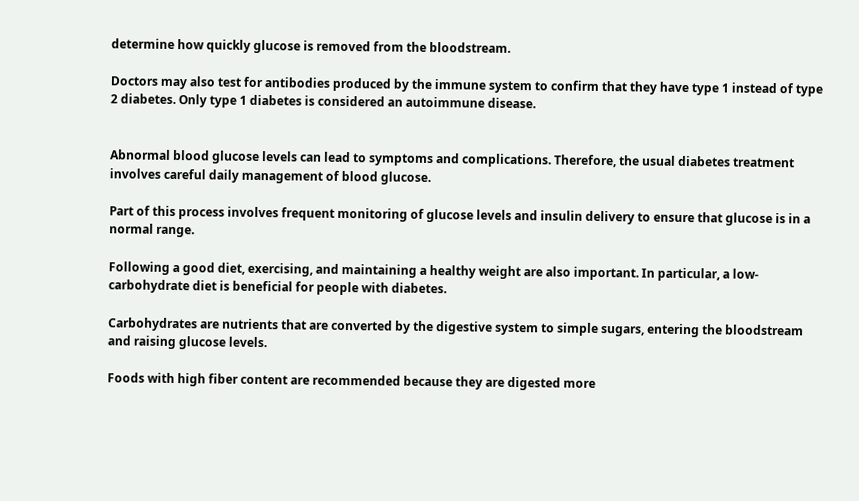determine how quickly glucose is removed from the bloodstream.

Doctors may also test for antibodies produced by the immune system to confirm that they have type 1 instead of type 2 diabetes. Only type 1 diabetes is considered an autoimmune disease.


Abnormal blood glucose levels can lead to symptoms and complications. Therefore, the usual diabetes treatment involves careful daily management of blood glucose.

Part of this process involves frequent monitoring of glucose levels and insulin delivery to ensure that glucose is in a normal range.

Following a good diet, exercising, and maintaining a healthy weight are also important. In particular, a low-carbohydrate diet is beneficial for people with diabetes.

Carbohydrates are nutrients that are converted by the digestive system to simple sugars, entering the bloodstream and raising glucose levels.

Foods with high fiber content are recommended because they are digested more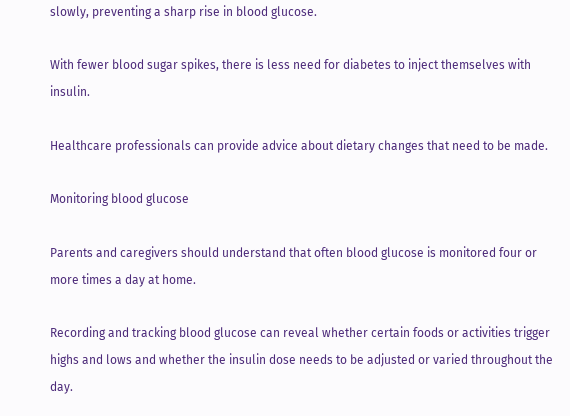slowly, preventing a sharp rise in blood glucose.

With fewer blood sugar spikes, there is less need for diabetes to inject themselves with insulin.

Healthcare professionals can provide advice about dietary changes that need to be made.

Monitoring blood glucose

Parents and caregivers should understand that often blood glucose is monitored four or more times a day at home.

Recording and tracking blood glucose can reveal whether certain foods or activities trigger highs and lows and whether the insulin dose needs to be adjusted or varied throughout the day.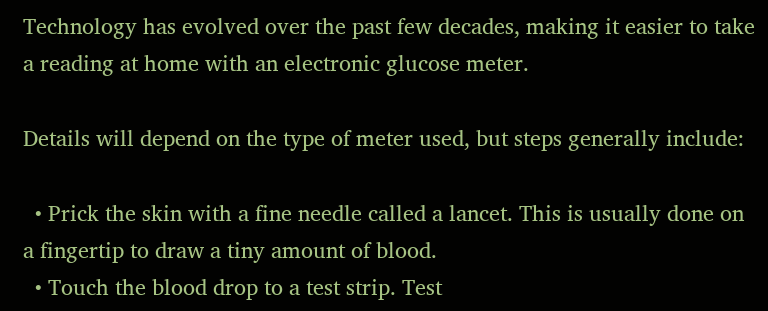Technology has evolved over the past few decades, making it easier to take a reading at home with an electronic glucose meter.

Details will depend on the type of meter used, but steps generally include:

  • Prick the skin with a fine needle called a lancet. This is usually done on a fingertip to draw a tiny amount of blood.
  • Touch the blood drop to a test strip. Test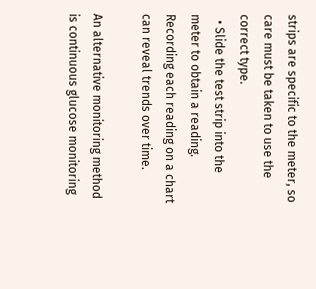strips are specific to the meter, so care must be taken to use the correct type.
  • Slide the test strip into the meter to obtain a reading. Recording each reading on a chart can reveal trends over time.

An alternative monitoring method is continuous glucose monitoring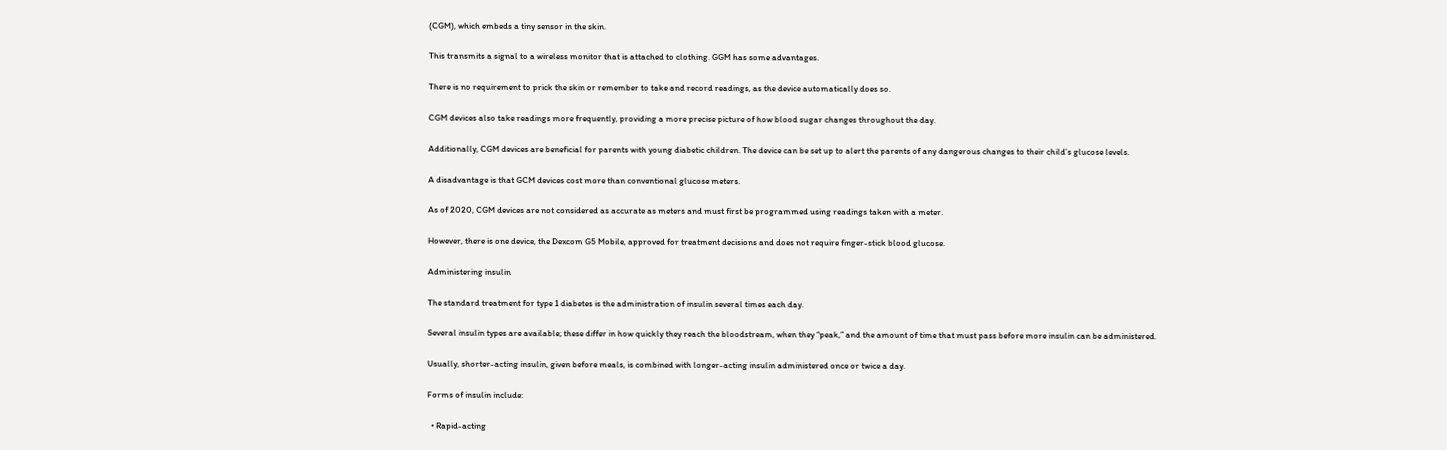(CGM), which embeds a tiny sensor in the skin.

This transmits a signal to a wireless monitor that is attached to clothing. GGM has some advantages.

There is no requirement to prick the skin or remember to take and record readings, as the device automatically does so.

CGM devices also take readings more frequently, providing a more precise picture of how blood sugar changes throughout the day.

Additionally, CGM devices are beneficial for parents with young diabetic children. The device can be set up to alert the parents of any dangerous changes to their child’s glucose levels.

A disadvantage is that GCM devices cost more than conventional glucose meters.

As of 2020, CGM devices are not considered as accurate as meters and must first be programmed using readings taken with a meter.

However, there is one device, the Dexcom G5 Mobile, approved for treatment decisions and does not require finger-stick blood glucose.

Administering insulin

The standard treatment for type 1 diabetes is the administration of insulin several times each day.

Several insulin types are available; these differ in how quickly they reach the bloodstream, when they “peak,” and the amount of time that must pass before more insulin can be administered.

Usually, shorter-acting insulin, given before meals, is combined with longer-acting insulin administered once or twice a day.

Forms of insulin include:

  • Rapid-acting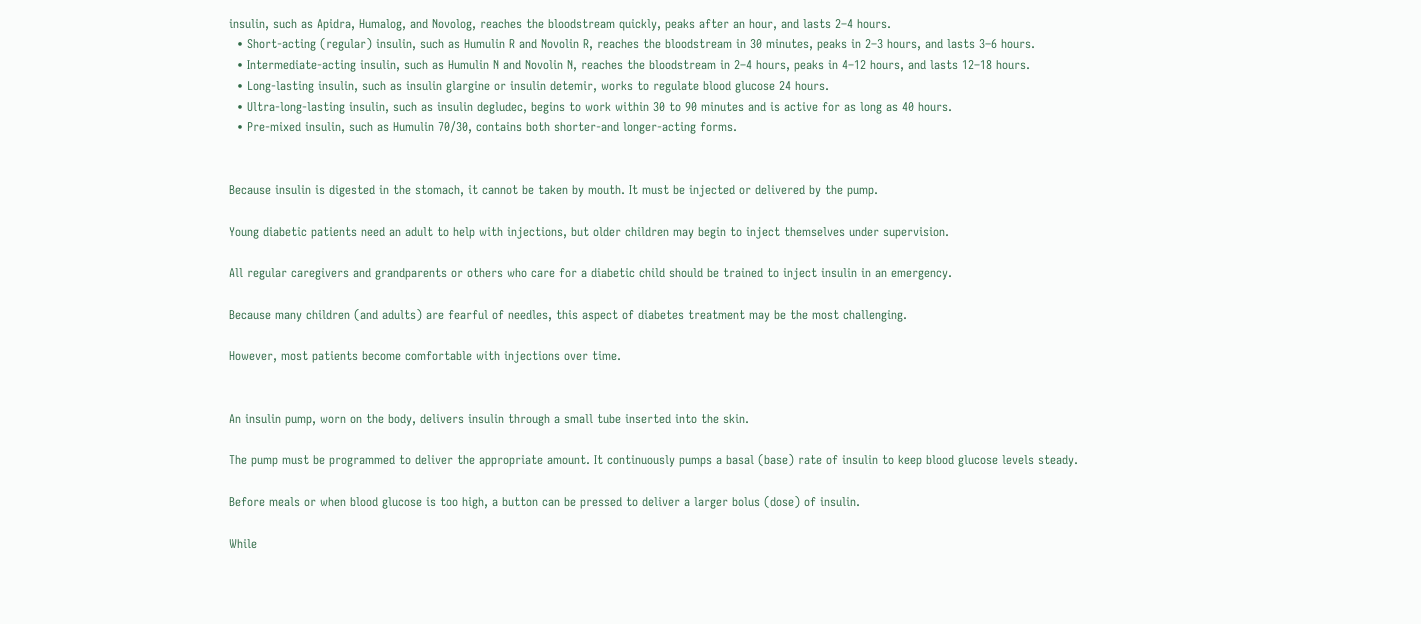insulin, such as Apidra, Humalog, and Novolog, reaches the bloodstream quickly, peaks after an hour, and lasts 2–4 hours.
  • Short-acting (regular) insulin, such as Humulin R and Novolin R, reaches the bloodstream in 30 minutes, peaks in 2–3 hours, and lasts 3–6 hours.
  • Intermediate-acting insulin, such as Humulin N and Novolin N, reaches the bloodstream in 2–4 hours, peaks in 4–12 hours, and lasts 12–18 hours.
  • Long-lasting insulin, such as insulin glargine or insulin detemir, works to regulate blood glucose 24 hours.
  • Ultra-long-lasting insulin, such as insulin degludec, begins to work within 30 to 90 minutes and is active for as long as 40 hours.
  • Pre-mixed insulin, such as Humulin 70/30, contains both shorter-and longer-acting forms.


Because insulin is digested in the stomach, it cannot be taken by mouth. It must be injected or delivered by the pump.

Young diabetic patients need an adult to help with injections, but older children may begin to inject themselves under supervision.

All regular caregivers and grandparents or others who care for a diabetic child should be trained to inject insulin in an emergency.

Because many children (and adults) are fearful of needles, this aspect of diabetes treatment may be the most challenging.

However, most patients become comfortable with injections over time.


An insulin pump, worn on the body, delivers insulin through a small tube inserted into the skin.

The pump must be programmed to deliver the appropriate amount. It continuously pumps a basal (base) rate of insulin to keep blood glucose levels steady.

Before meals or when blood glucose is too high, a button can be pressed to deliver a larger bolus (dose) of insulin.

While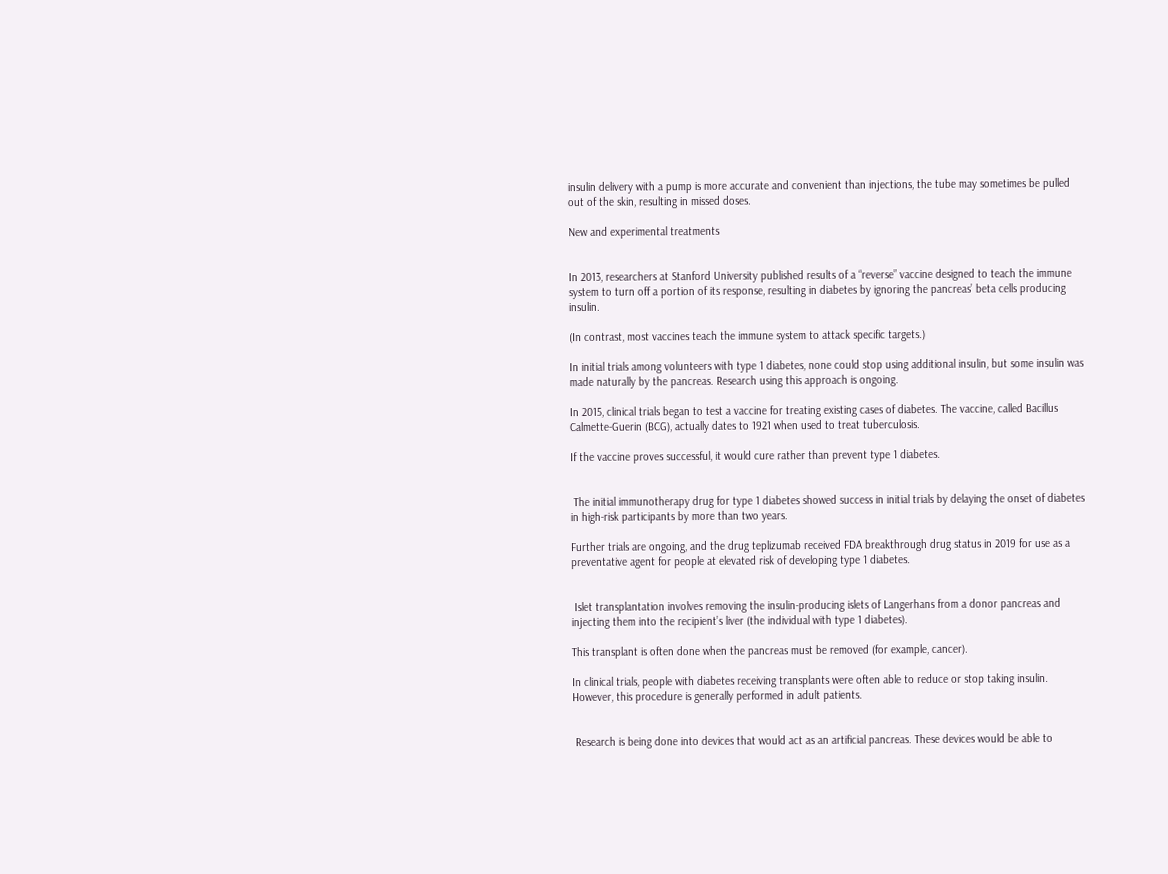insulin delivery with a pump is more accurate and convenient than injections, the tube may sometimes be pulled out of the skin, resulting in missed doses.

New and experimental treatments


In 2013, researchers at Stanford University published results of a “reverse” vaccine designed to teach the immune system to turn off a portion of its response, resulting in diabetes by ignoring the pancreas’ beta cells producing insulin.

(In contrast, most vaccines teach the immune system to attack specific targets.)

In initial trials among volunteers with type 1 diabetes, none could stop using additional insulin, but some insulin was made naturally by the pancreas. Research using this approach is ongoing.

In 2015, clinical trials began to test a vaccine for treating existing cases of diabetes. The vaccine, called Bacillus Calmette-Guerin (BCG), actually dates to 1921 when used to treat tuberculosis.

If the vaccine proves successful, it would cure rather than prevent type 1 diabetes.


 The initial immunotherapy drug for type 1 diabetes showed success in initial trials by delaying the onset of diabetes in high-risk participants by more than two years.

Further trials are ongoing, and the drug teplizumab received FDA breakthrough drug status in 2019 for use as a preventative agent for people at elevated risk of developing type 1 diabetes.


 Islet transplantation involves removing the insulin-producing islets of Langerhans from a donor pancreas and injecting them into the recipient’s liver (the individual with type 1 diabetes).

This transplant is often done when the pancreas must be removed (for example, cancer).

In clinical trials, people with diabetes receiving transplants were often able to reduce or stop taking insulin. However, this procedure is generally performed in adult patients.


 Research is being done into devices that would act as an artificial pancreas. These devices would be able to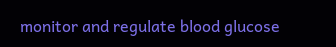monitor and regulate blood glucose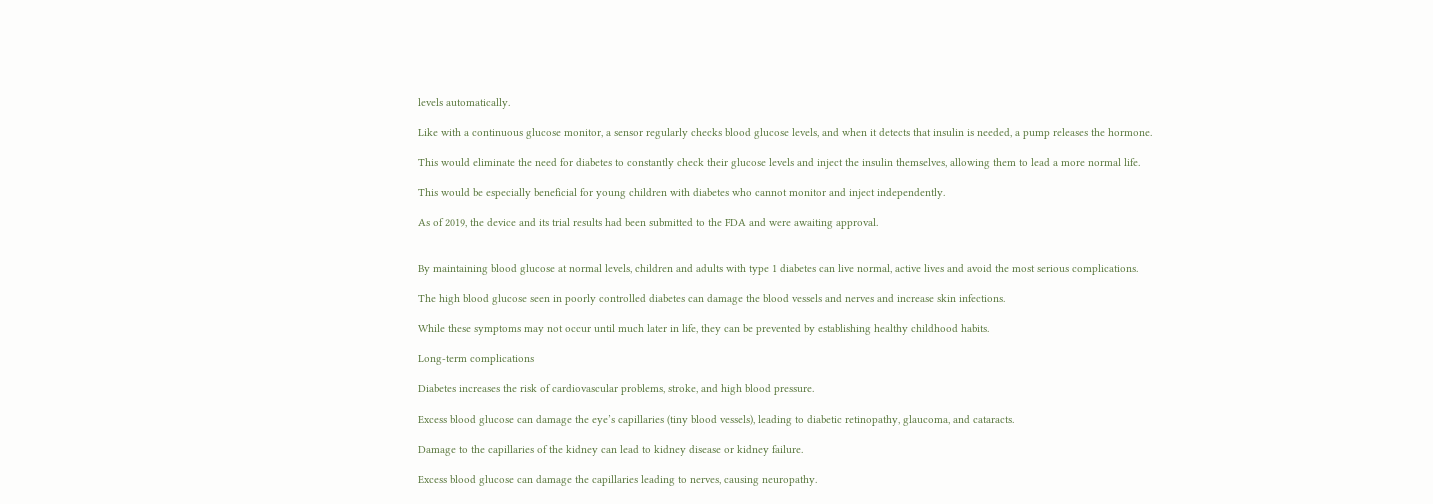levels automatically.

Like with a continuous glucose monitor, a sensor regularly checks blood glucose levels, and when it detects that insulin is needed, a pump releases the hormone.

This would eliminate the need for diabetes to constantly check their glucose levels and inject the insulin themselves, allowing them to lead a more normal life.

This would be especially beneficial for young children with diabetes who cannot monitor and inject independently.

As of 2019, the device and its trial results had been submitted to the FDA and were awaiting approval.


By maintaining blood glucose at normal levels, children and adults with type 1 diabetes can live normal, active lives and avoid the most serious complications.

The high blood glucose seen in poorly controlled diabetes can damage the blood vessels and nerves and increase skin infections.

While these symptoms may not occur until much later in life, they can be prevented by establishing healthy childhood habits.

Long-term complications

Diabetes increases the risk of cardiovascular problems, stroke, and high blood pressure.

Excess blood glucose can damage the eye’s capillaries (tiny blood vessels), leading to diabetic retinopathy, glaucoma, and cataracts.

Damage to the capillaries of the kidney can lead to kidney disease or kidney failure.

Excess blood glucose can damage the capillaries leading to nerves, causing neuropathy.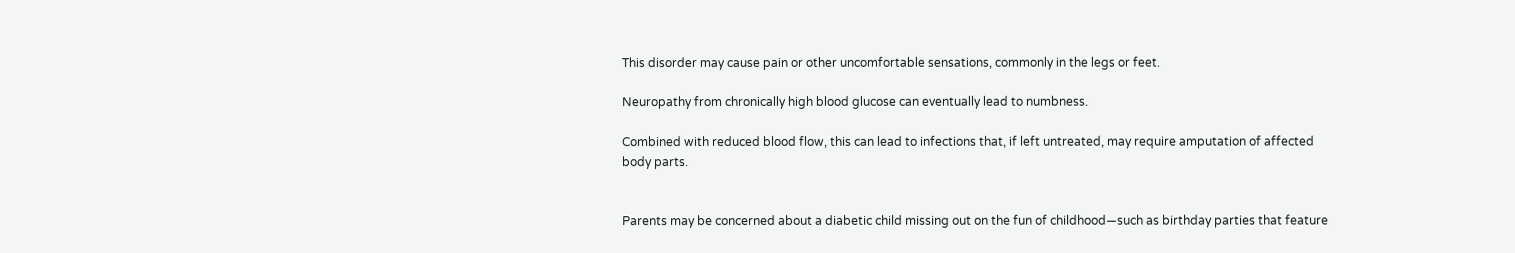This disorder may cause pain or other uncomfortable sensations, commonly in the legs or feet.

Neuropathy from chronically high blood glucose can eventually lead to numbness.

Combined with reduced blood flow, this can lead to infections that, if left untreated, may require amputation of affected body parts.


Parents may be concerned about a diabetic child missing out on the fun of childhood—such as birthday parties that feature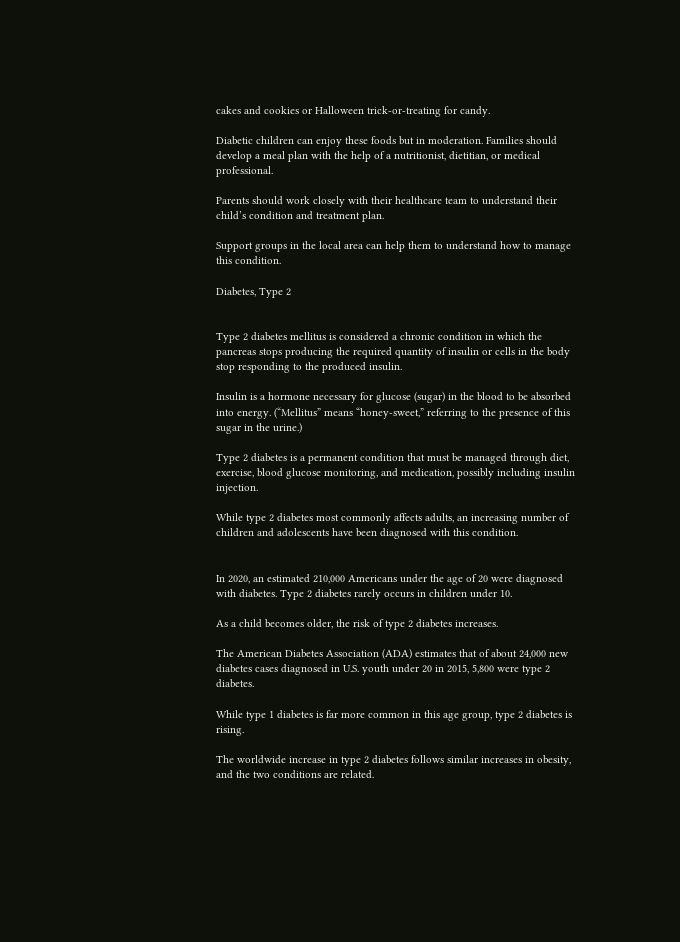cakes and cookies or Halloween trick-or-treating for candy.

Diabetic children can enjoy these foods but in moderation. Families should develop a meal plan with the help of a nutritionist, dietitian, or medical professional.

Parents should work closely with their healthcare team to understand their child’s condition and treatment plan.

Support groups in the local area can help them to understand how to manage this condition.

Diabetes, Type 2


Type 2 diabetes mellitus is considered a chronic condition in which the pancreas stops producing the required quantity of insulin or cells in the body stop responding to the produced insulin.

Insulin is a hormone necessary for glucose (sugar) in the blood to be absorbed into energy. (“Mellitus” means “honey-sweet,” referring to the presence of this sugar in the urine.)

Type 2 diabetes is a permanent condition that must be managed through diet, exercise, blood glucose monitoring, and medication, possibly including insulin injection.

While type 2 diabetes most commonly affects adults, an increasing number of children and adolescents have been diagnosed with this condition.


In 2020, an estimated 210,000 Americans under the age of 20 were diagnosed with diabetes. Type 2 diabetes rarely occurs in children under 10.

As a child becomes older, the risk of type 2 diabetes increases.

The American Diabetes Association (ADA) estimates that of about 24,000 new diabetes cases diagnosed in U.S. youth under 20 in 2015, 5,800 were type 2 diabetes.

While type 1 diabetes is far more common in this age group, type 2 diabetes is rising.

The worldwide increase in type 2 diabetes follows similar increases in obesity, and the two conditions are related.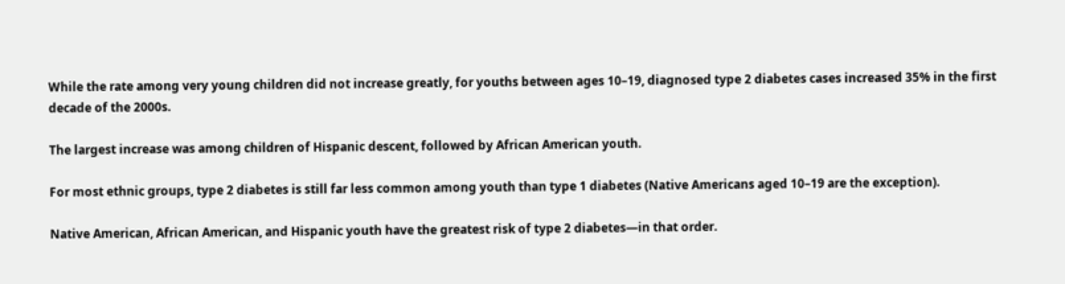While the rate among very young children did not increase greatly, for youths between ages 10–19, diagnosed type 2 diabetes cases increased 35% in the first decade of the 2000s.

The largest increase was among children of Hispanic descent, followed by African American youth.

For most ethnic groups, type 2 diabetes is still far less common among youth than type 1 diabetes (Native Americans aged 10–19 are the exception).

Native American, African American, and Hispanic youth have the greatest risk of type 2 diabetes—in that order.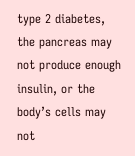type 2 diabetes, the pancreas may not produce enough insulin, or the body’s cells may not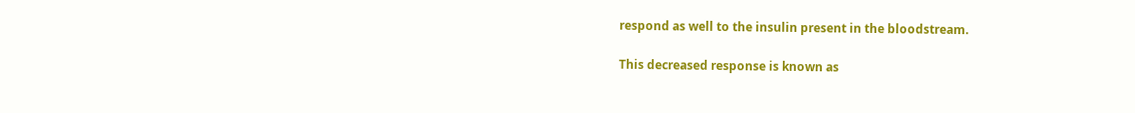respond as well to the insulin present in the bloodstream.

This decreased response is known as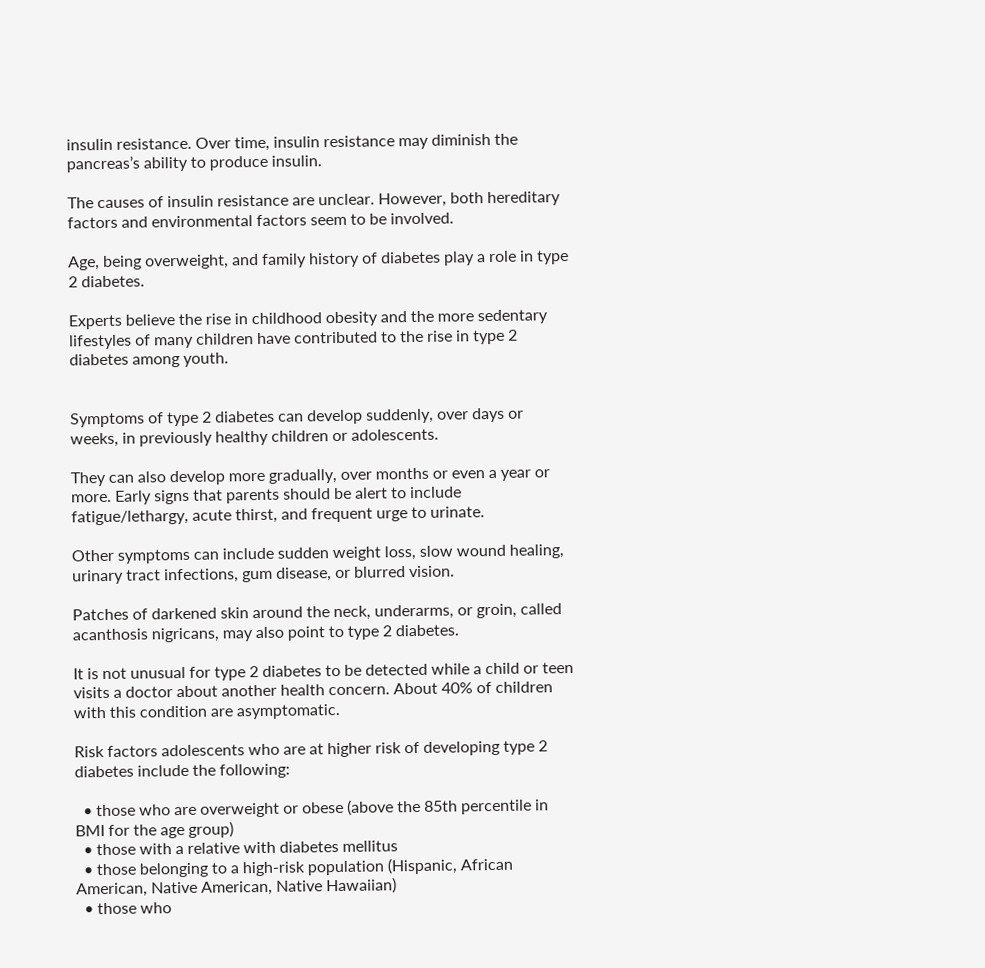insulin resistance. Over time, insulin resistance may diminish the pancreas’s ability to produce insulin.

The causes of insulin resistance are unclear. However, both hereditary factors and environmental factors seem to be involved.

Age, being overweight, and family history of diabetes play a role in type 2 diabetes.

Experts believe the rise in childhood obesity and the more sedentary lifestyles of many children have contributed to the rise in type 2 diabetes among youth.


Symptoms of type 2 diabetes can develop suddenly, over days or weeks, in previously healthy children or adolescents.

They can also develop more gradually, over months or even a year or more. Early signs that parents should be alert to include fatigue/lethargy, acute thirst, and frequent urge to urinate.

Other symptoms can include sudden weight loss, slow wound healing, urinary tract infections, gum disease, or blurred vision.

Patches of darkened skin around the neck, underarms, or groin, called acanthosis nigricans, may also point to type 2 diabetes.

It is not unusual for type 2 diabetes to be detected while a child or teen visits a doctor about another health concern. About 40% of children with this condition are asymptomatic.

Risk factors adolescents who are at higher risk of developing type 2 diabetes include the following:

  • those who are overweight or obese (above the 85th percentile in BMI for the age group)
  • those with a relative with diabetes mellitus
  • those belonging to a high-risk population (Hispanic, African American, Native American, Native Hawaiian)
  • those who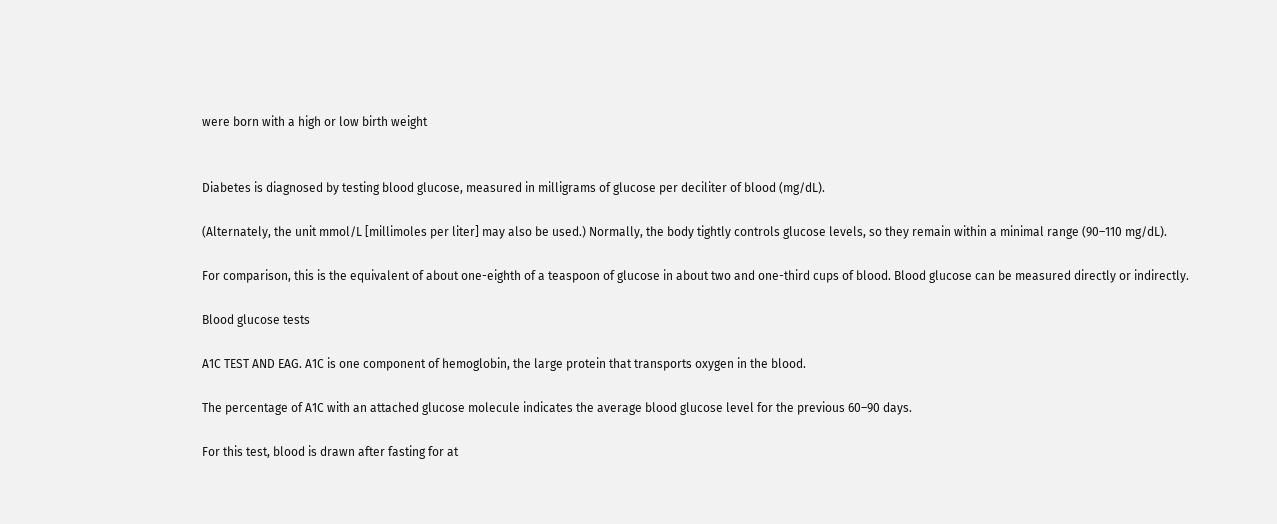were born with a high or low birth weight


Diabetes is diagnosed by testing blood glucose, measured in milligrams of glucose per deciliter of blood (mg/dL).

(Alternately, the unit mmol/L [millimoles per liter] may also be used.) Normally, the body tightly controls glucose levels, so they remain within a minimal range (90–110 mg/dL).

For comparison, this is the equivalent of about one-eighth of a teaspoon of glucose in about two and one-third cups of blood. Blood glucose can be measured directly or indirectly.

Blood glucose tests

A1C TEST AND EAG. A1C is one component of hemoglobin, the large protein that transports oxygen in the blood.

The percentage of A1C with an attached glucose molecule indicates the average blood glucose level for the previous 60–90 days.

For this test, blood is drawn after fasting for at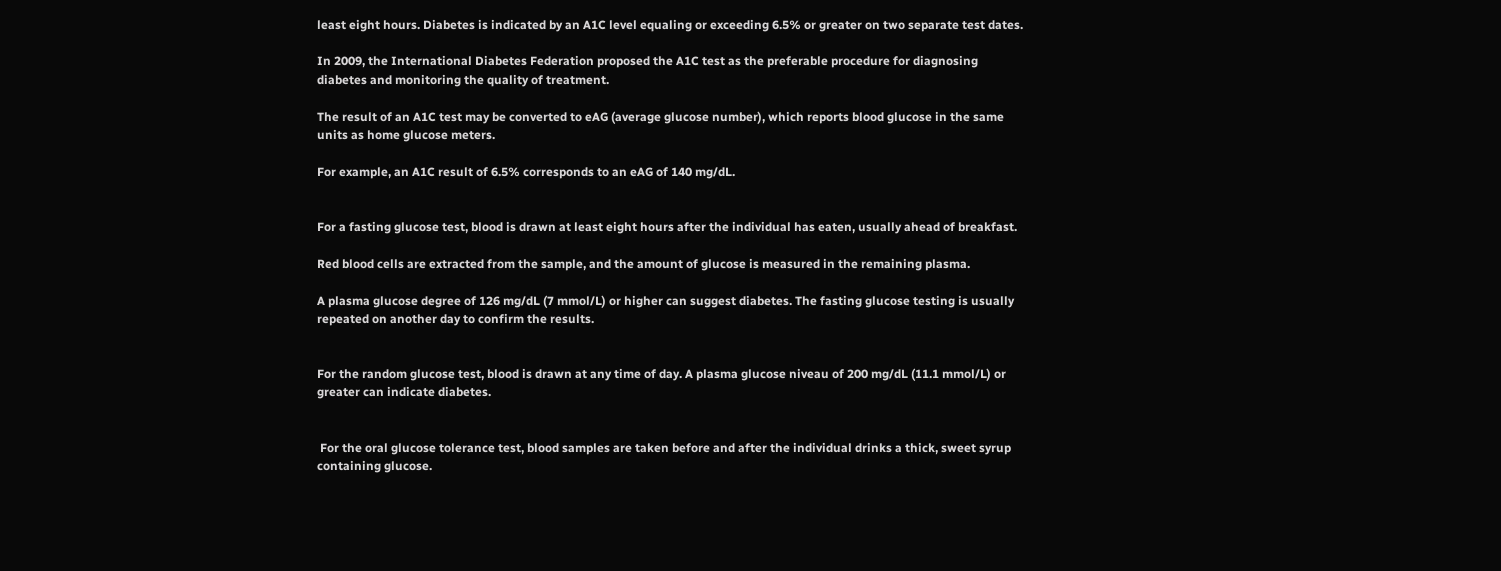least eight hours. Diabetes is indicated by an A1C level equaling or exceeding 6.5% or greater on two separate test dates.

In 2009, the International Diabetes Federation proposed the A1C test as the preferable procedure for diagnosing diabetes and monitoring the quality of treatment.

The result of an A1C test may be converted to eAG (average glucose number), which reports blood glucose in the same units as home glucose meters.

For example, an A1C result of 6.5% corresponds to an eAG of 140 mg/dL.


For a fasting glucose test, blood is drawn at least eight hours after the individual has eaten, usually ahead of breakfast.

Red blood cells are extracted from the sample, and the amount of glucose is measured in the remaining plasma.

A plasma glucose degree of 126 mg/dL (7 mmol/L) or higher can suggest diabetes. The fasting glucose testing is usually repeated on another day to confirm the results.


For the random glucose test, blood is drawn at any time of day. A plasma glucose niveau of 200 mg/dL (11.1 mmol/L) or greater can indicate diabetes.


 For the oral glucose tolerance test, blood samples are taken before and after the individual drinks a thick, sweet syrup containing glucose.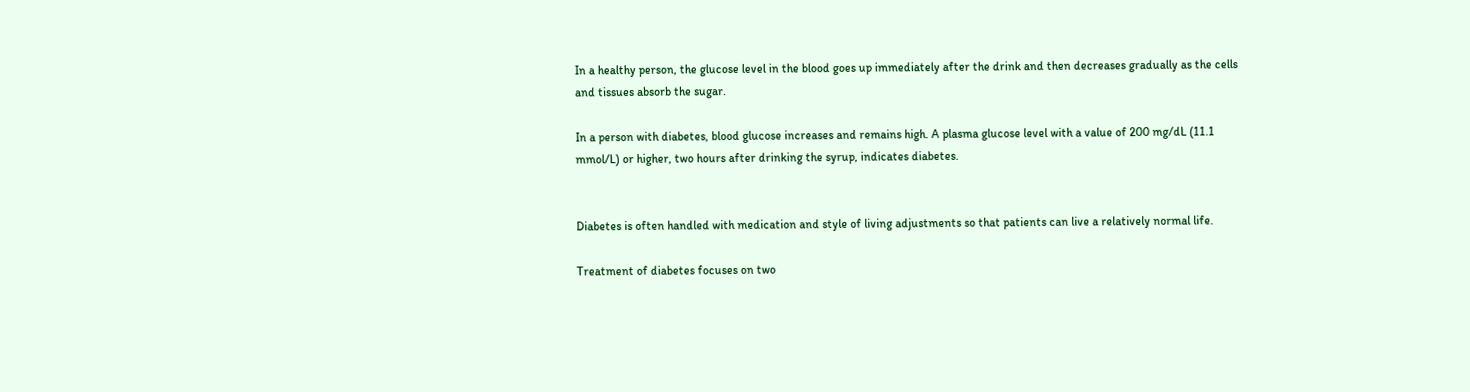In a healthy person, the glucose level in the blood goes up immediately after the drink and then decreases gradually as the cells and tissues absorb the sugar.

In a person with diabetes, blood glucose increases and remains high. A plasma glucose level with a value of 200 mg/dL (11.1 mmol/L) or higher, two hours after drinking the syrup, indicates diabetes.


Diabetes is often handled with medication and style of living adjustments so that patients can live a relatively normal life.

Treatment of diabetes focuses on two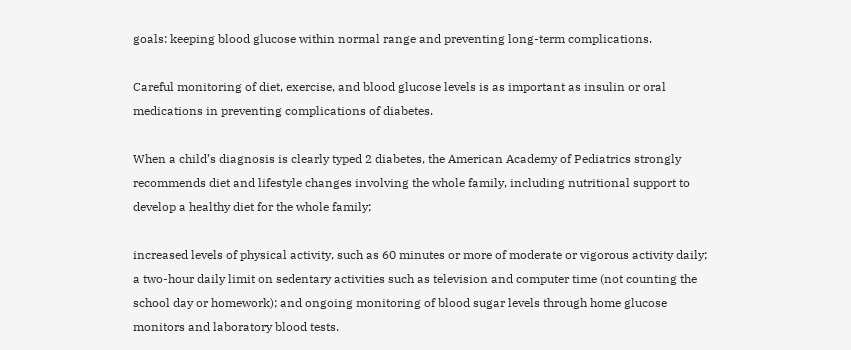goals: keeping blood glucose within normal range and preventing long-term complications.

Careful monitoring of diet, exercise, and blood glucose levels is as important as insulin or oral medications in preventing complications of diabetes.

When a child’s diagnosis is clearly typed 2 diabetes, the American Academy of Pediatrics strongly recommends diet and lifestyle changes involving the whole family, including nutritional support to develop a healthy diet for the whole family;

increased levels of physical activity, such as 60 minutes or more of moderate or vigorous activity daily; a two-hour daily limit on sedentary activities such as television and computer time (not counting the school day or homework); and ongoing monitoring of blood sugar levels through home glucose monitors and laboratory blood tests.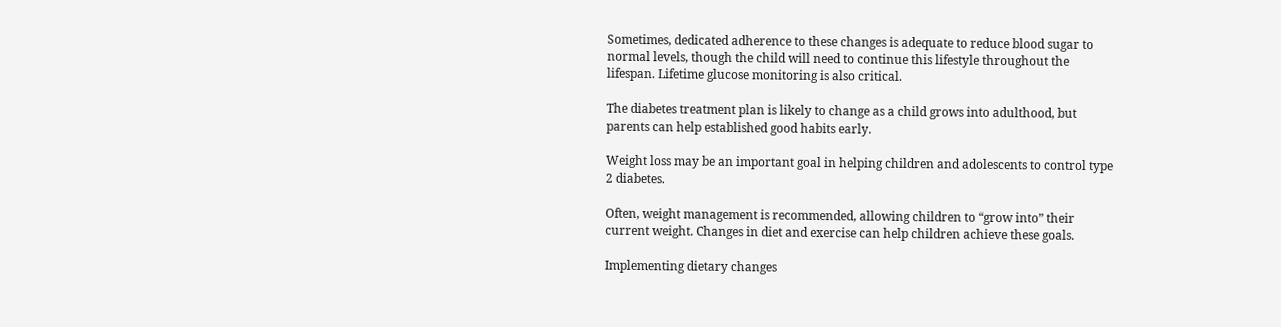Sometimes, dedicated adherence to these changes is adequate to reduce blood sugar to normal levels, though the child will need to continue this lifestyle throughout the lifespan. Lifetime glucose monitoring is also critical.

The diabetes treatment plan is likely to change as a child grows into adulthood, but parents can help established good habits early.

Weight loss may be an important goal in helping children and adolescents to control type 2 diabetes.

Often, weight management is recommended, allowing children to “grow into” their current weight. Changes in diet and exercise can help children achieve these goals.

Implementing dietary changes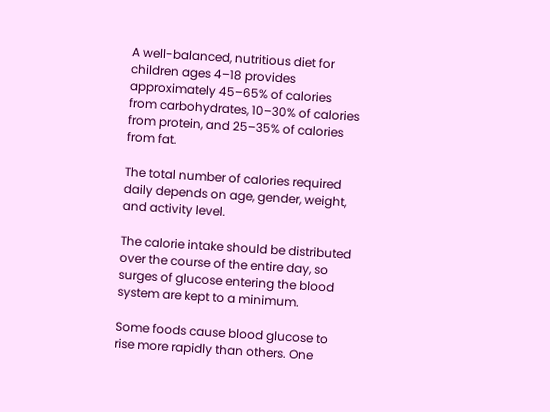A well-balanced, nutritious diet for children ages 4–18 provides approximately 45–65% of calories from carbohydrates, 10–30% of calories from protein, and 25–35% of calories from fat.

The total number of calories required daily depends on age, gender, weight, and activity level.

The calorie intake should be distributed over the course of the entire day, so surges of glucose entering the blood system are kept to a minimum.

Some foods cause blood glucose to rise more rapidly than others. One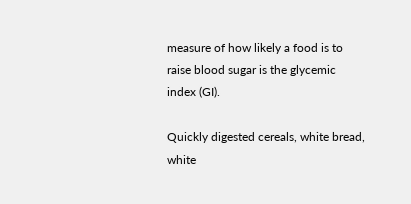measure of how likely a food is to raise blood sugar is the glycemic index (GI).

Quickly digested cereals, white bread, white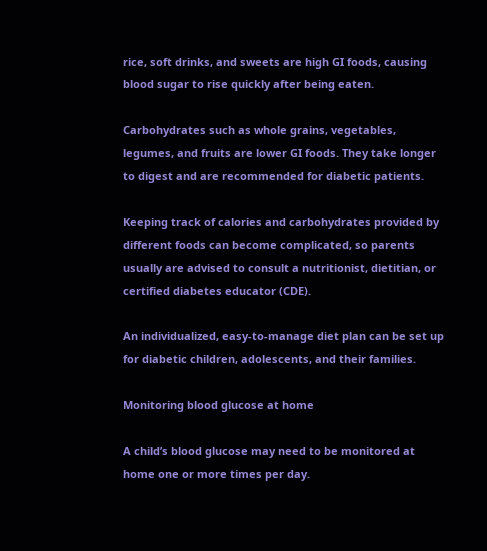rice, soft drinks, and sweets are high GI foods, causing blood sugar to rise quickly after being eaten.

Carbohydrates such as whole grains, vegetables, legumes, and fruits are lower GI foods. They take longer to digest and are recommended for diabetic patients.

Keeping track of calories and carbohydrates provided by different foods can become complicated, so parents usually are advised to consult a nutritionist, dietitian, or certified diabetes educator (CDE).

An individualized, easy-to-manage diet plan can be set up for diabetic children, adolescents, and their families.

Monitoring blood glucose at home

A child’s blood glucose may need to be monitored at home one or more times per day.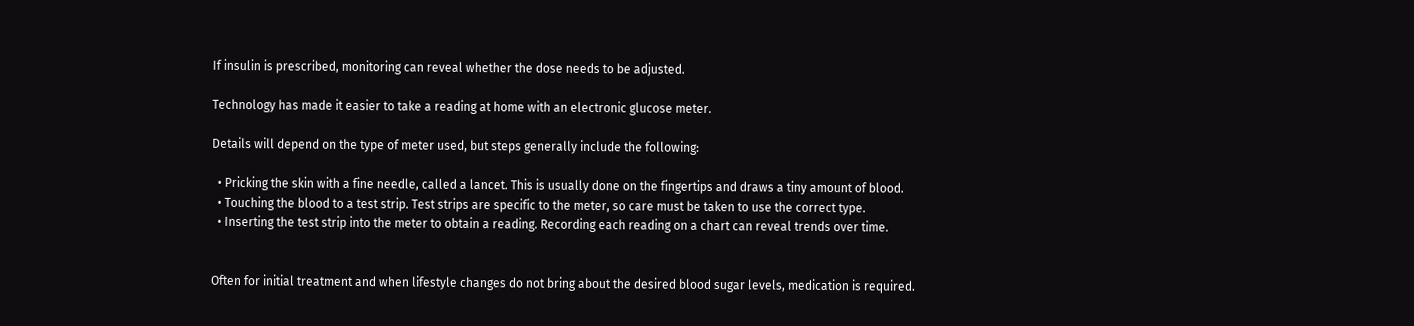If insulin is prescribed, monitoring can reveal whether the dose needs to be adjusted.

Technology has made it easier to take a reading at home with an electronic glucose meter.

Details will depend on the type of meter used, but steps generally include the following:

  • Pricking the skin with a fine needle, called a lancet. This is usually done on the fingertips and draws a tiny amount of blood.
  • Touching the blood to a test strip. Test strips are specific to the meter, so care must be taken to use the correct type.
  • Inserting the test strip into the meter to obtain a reading. Recording each reading on a chart can reveal trends over time.


Often for initial treatment and when lifestyle changes do not bring about the desired blood sugar levels, medication is required.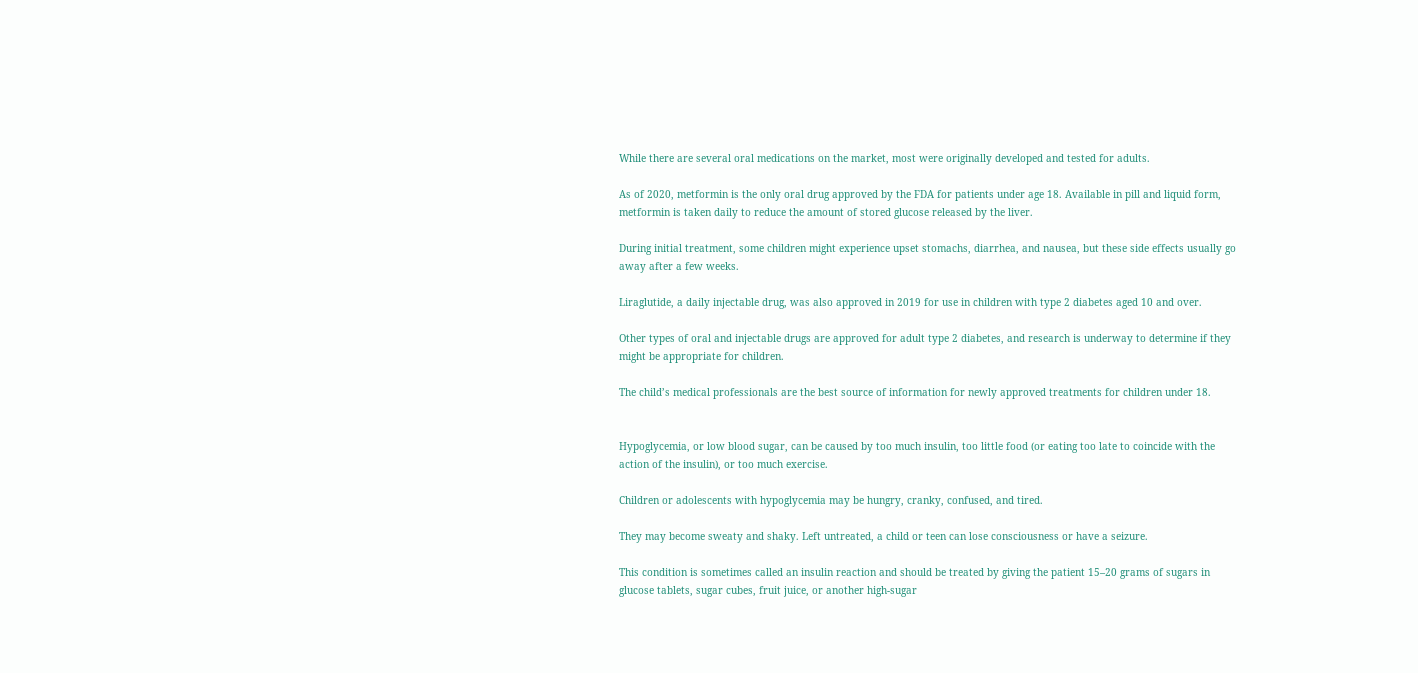While there are several oral medications on the market, most were originally developed and tested for adults.

As of 2020, metformin is the only oral drug approved by the FDA for patients under age 18. Available in pill and liquid form, metformin is taken daily to reduce the amount of stored glucose released by the liver.

During initial treatment, some children might experience upset stomachs, diarrhea, and nausea, but these side effects usually go away after a few weeks.

Liraglutide, a daily injectable drug, was also approved in 2019 for use in children with type 2 diabetes aged 10 and over.

Other types of oral and injectable drugs are approved for adult type 2 diabetes, and research is underway to determine if they might be appropriate for children.

The child’s medical professionals are the best source of information for newly approved treatments for children under 18.


Hypoglycemia, or low blood sugar, can be caused by too much insulin, too little food (or eating too late to coincide with the action of the insulin), or too much exercise.

Children or adolescents with hypoglycemia may be hungry, cranky, confused, and tired.

They may become sweaty and shaky. Left untreated, a child or teen can lose consciousness or have a seizure.

This condition is sometimes called an insulin reaction and should be treated by giving the patient 15–20 grams of sugars in glucose tablets, sugar cubes, fruit juice, or another high-sugar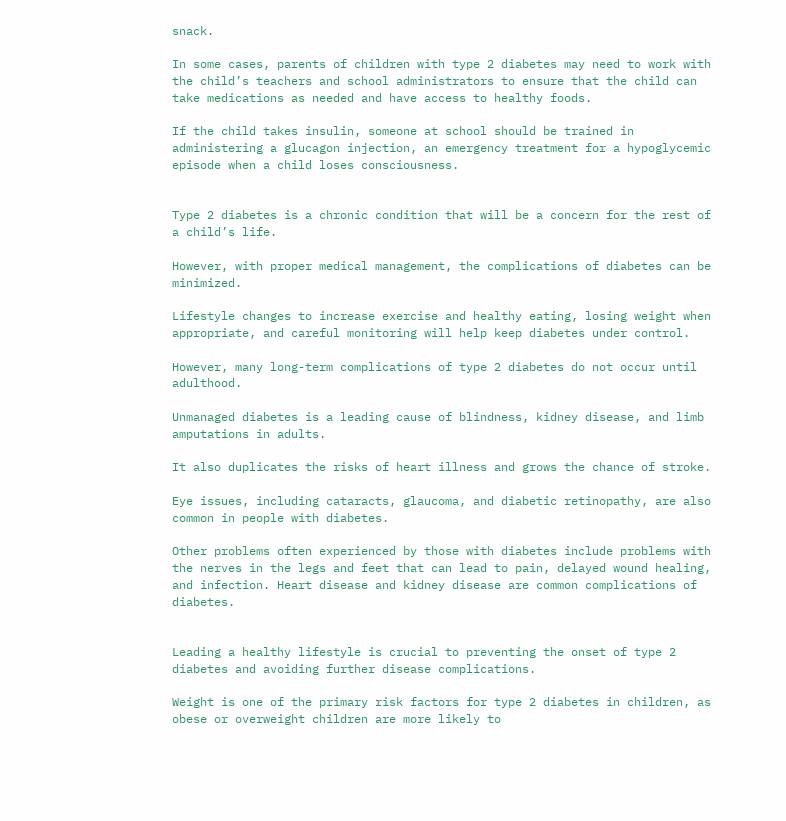snack.

In some cases, parents of children with type 2 diabetes may need to work with the child’s teachers and school administrators to ensure that the child can take medications as needed and have access to healthy foods.

If the child takes insulin, someone at school should be trained in administering a glucagon injection, an emergency treatment for a hypoglycemic episode when a child loses consciousness.


Type 2 diabetes is a chronic condition that will be a concern for the rest of a child’s life.

However, with proper medical management, the complications of diabetes can be minimized.

Lifestyle changes to increase exercise and healthy eating, losing weight when appropriate, and careful monitoring will help keep diabetes under control.

However, many long-term complications of type 2 diabetes do not occur until adulthood.

Unmanaged diabetes is a leading cause of blindness, kidney disease, and limb amputations in adults.

It also duplicates the risks of heart illness and grows the chance of stroke.

Eye issues, including cataracts, glaucoma, and diabetic retinopathy, are also common in people with diabetes.

Other problems often experienced by those with diabetes include problems with the nerves in the legs and feet that can lead to pain, delayed wound healing, and infection. Heart disease and kidney disease are common complications of diabetes.


Leading a healthy lifestyle is crucial to preventing the onset of type 2 diabetes and avoiding further disease complications.

Weight is one of the primary risk factors for type 2 diabetes in children, as obese or overweight children are more likely to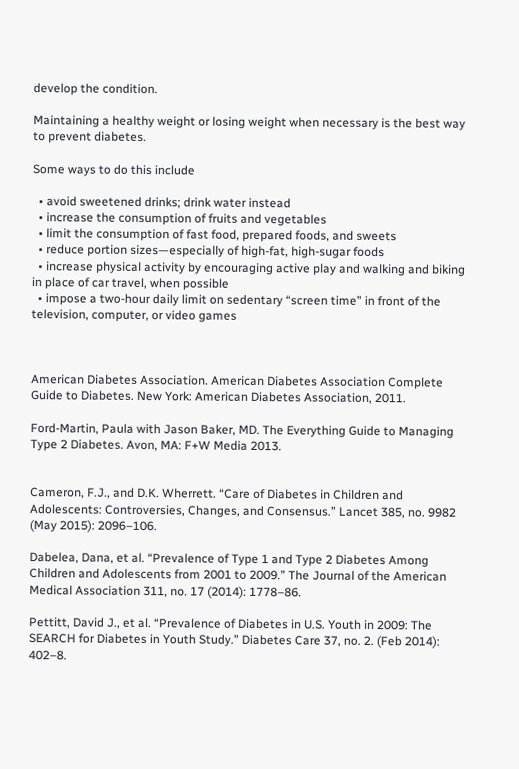develop the condition.

Maintaining a healthy weight or losing weight when necessary is the best way to prevent diabetes.

Some ways to do this include

  • avoid sweetened drinks; drink water instead
  • increase the consumption of fruits and vegetables
  • limit the consumption of fast food, prepared foods, and sweets
  • reduce portion sizes—especially of high-fat, high-sugar foods
  • increase physical activity by encouraging active play and walking and biking in place of car travel, when possible
  • impose a two-hour daily limit on sedentary “screen time” in front of the television, computer, or video games



American Diabetes Association. American Diabetes Association Complete Guide to Diabetes. New York: American Diabetes Association, 2011.

Ford-Martin, Paula with Jason Baker, MD. The Everything Guide to Managing Type 2 Diabetes. Avon, MA: F+W Media 2013.


Cameron, F.J., and D.K. Wherrett. “Care of Diabetes in Children and Adolescents: Controversies, Changes, and Consensus.” Lancet 385, no. 9982 (May 2015): 2096–106.

Dabelea, Dana, et al. “Prevalence of Type 1 and Type 2 Diabetes Among Children and Adolescents from 2001 to 2009.” The Journal of the American Medical Association 311, no. 17 (2014): 1778–86.

Pettitt, David J., et al. “Prevalence of Diabetes in U.S. Youth in 2009: The SEARCH for Diabetes in Youth Study.” Diabetes Care 37, no. 2. (Feb 2014): 402–8.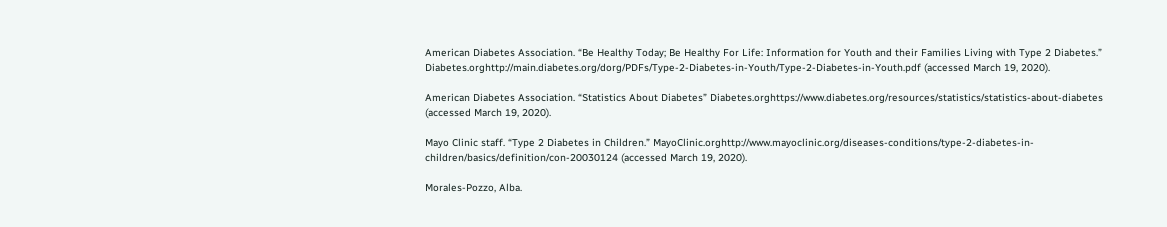American Diabetes Association. “Be Healthy Today; Be Healthy For Life: Information for Youth and their Families Living with Type 2 Diabetes.” Diabetes.orghttp://main.diabetes.org/dorg/PDFs/Type-2-Diabetes-in-Youth/Type-2-Diabetes-in-Youth.pdf (accessed March 19, 2020).

American Diabetes Association. “Statistics About Diabetes” Diabetes.orghttps://www.diabetes.org/resources/statistics/statistics-about-diabetes (accessed March 19, 2020).

Mayo Clinic staff. “Type 2 Diabetes in Children.” MayoClinic.orghttp://www.mayoclinic.org/diseases-conditions/type-2-diabetes-in-children/basics/definition/con-20030124 (accessed March 19, 2020).

Morales-Pozzo, Alba.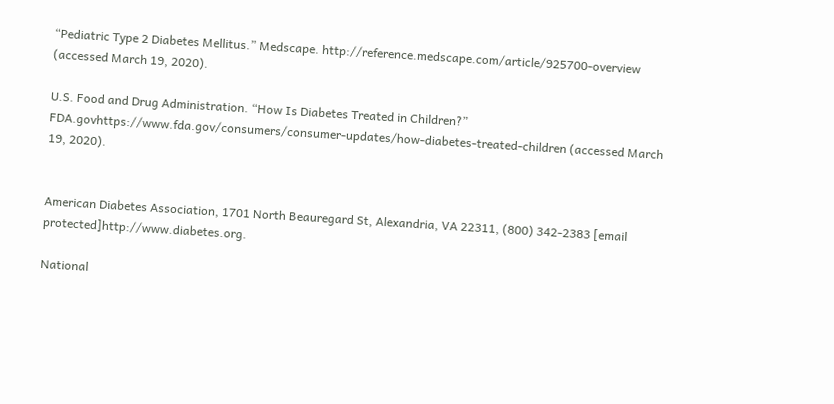“Pediatric Type 2 Diabetes Mellitus.” Medscape. http://reference.medscape.com/article/925700-overview (accessed March 19, 2020).

U.S. Food and Drug Administration. “How Is Diabetes Treated in Children?” FDA.govhttps://www.fda.gov/consumers/consumer-updates/how-diabetes-treated-children (accessed March 19, 2020).


American Diabetes Association, 1701 North Beauregard St, Alexandria, VA 22311, (800) 342-2383 [email protected]http://www.diabetes.org.

National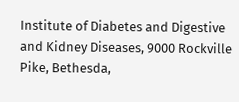Institute of Diabetes and Digestive and Kidney Diseases, 9000 Rockville Pike, Bethesda,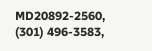MD20892-2560, (301) 496-3583,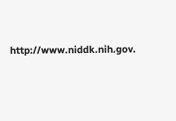http://www.niddk.nih.gov.